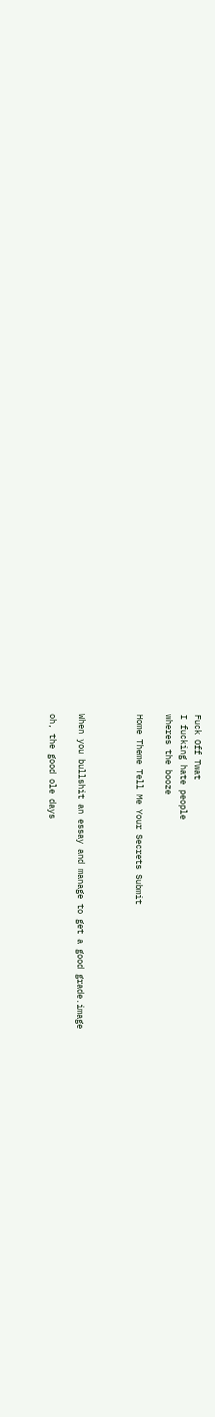Fuck Off Twat
I fucking hate people
wheres the booze

Home Theme Tell Me Your Secrets Submit



When you bullshit an essay and manage to get a good grade.image

oh, the good ole days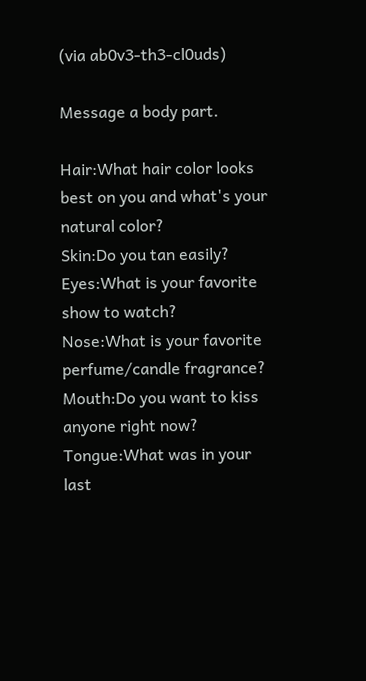(via ab0v3-th3-cl0uds)

Message a body part.

Hair:What hair color looks best on you and what's your natural color?
Skin:Do you tan easily?
Eyes:What is your favorite show to watch?
Nose:What is your favorite perfume/candle fragrance?
Mouth:Do you want to kiss anyone right now?
Tongue:What was in your last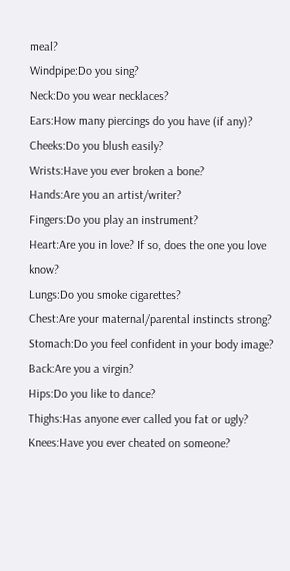meal?
Windpipe:Do you sing?
Neck:Do you wear necklaces?
Ears:How many piercings do you have (if any)?
Cheeks:Do you blush easily?
Wrists:Have you ever broken a bone?
Hands:Are you an artist/writer?
Fingers:Do you play an instrument?
Heart:Are you in love? If so, does the one you love know?
Lungs:Do you smoke cigarettes?
Chest:Are your maternal/parental instincts strong?
Stomach:Do you feel confident in your body image?
Back:Are you a virgin?
Hips:Do you like to dance?
Thighs:Has anyone ever called you fat or ugly?
Knees:Have you ever cheated on someone?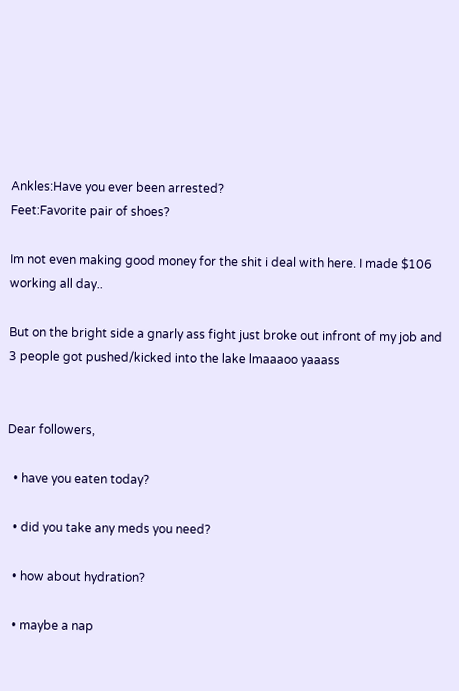Ankles:Have you ever been arrested?
Feet:Favorite pair of shoes?

Im not even making good money for the shit i deal with here. I made $106 working all day..

But on the bright side a gnarly ass fight just broke out infront of my job and 3 people got pushed/kicked into the lake lmaaaoo yaaass


Dear followers,

  • have you eaten today?

  • did you take any meds you need?

  • how about hydration?

  • maybe a nap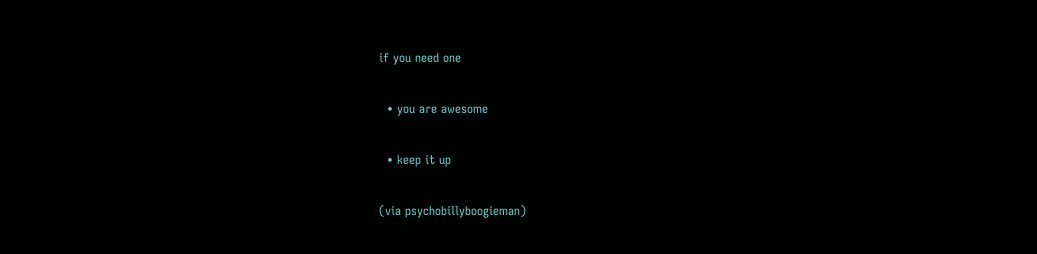if you need one

  • you are awesome

  • keep it up

(via psychobillyboogieman)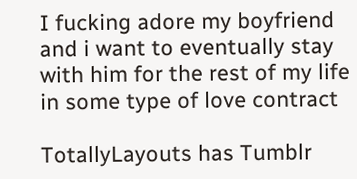I fucking adore my boyfriend and i want to eventually stay with him for the rest of my life in some type of love contract

TotallyLayouts has Tumblr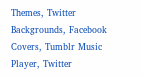Themes, Twitter Backgrounds, Facebook Covers, Tumblr Music Player, Twitter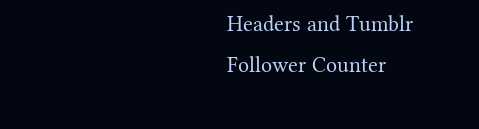Headers and Tumblr Follower Counter